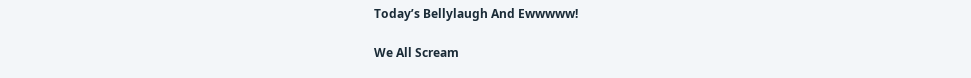Today’s Bellylaugh And Ewwwww!

We All Scream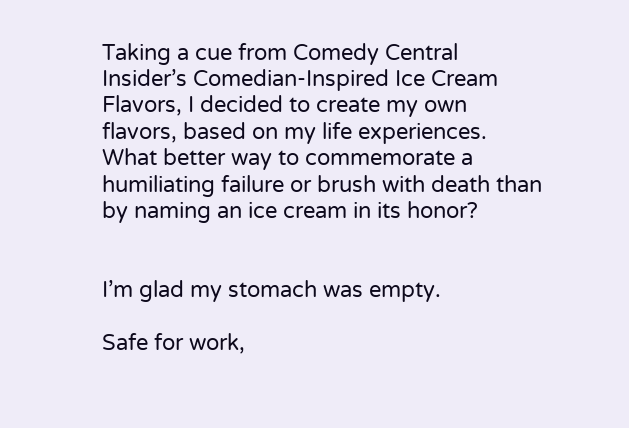Taking a cue from Comedy Central Insider’s Comedian-Inspired Ice Cream Flavors, I decided to create my own flavors, based on my life experiences. What better way to commemorate a humiliating failure or brush with death than by naming an ice cream in its honor?


I’m glad my stomach was empty.

Safe for work,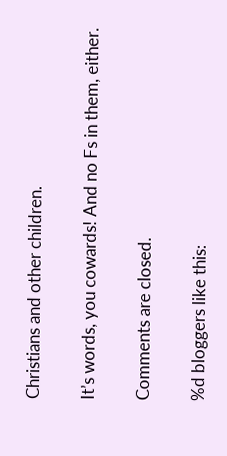Christians and other children.

It’s words, you cowards! And no Fs in them, either.

Comments are closed.

%d bloggers like this: